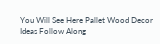You Will See Here Pallet Wood Decor Ideas Follow Along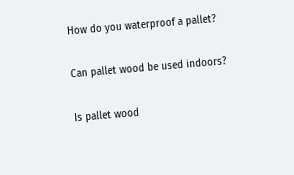How do you waterproof a pallet?

Can pallet wood be used indoors?

Is pallet wood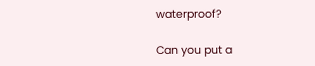waterproof?

Can you put a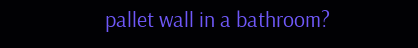pallet wall in a bathroom?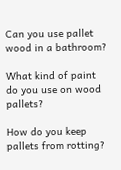Can you use pallet wood in a bathroom?

What kind of paint do you use on wood pallets?

How do you keep pallets from rotting?